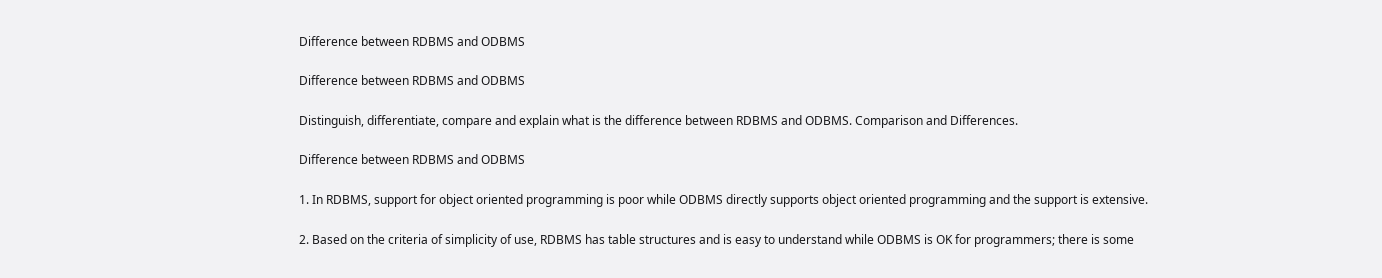Difference between RDBMS and ODBMS

Difference between RDBMS and ODBMS

Distinguish, differentiate, compare and explain what is the difference between RDBMS and ODBMS. Comparison and Differences.

Difference between RDBMS and ODBMS

1. In RDBMS, support for object oriented programming is poor while ODBMS directly supports object oriented programming and the support is extensive.

2. Based on the criteria of simplicity of use, RDBMS has table structures and is easy to understand while ODBMS is OK for programmers; there is some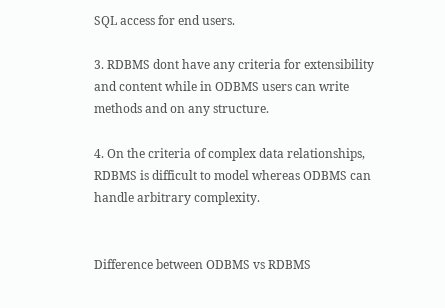SQL access for end users.

3. RDBMS dont have any criteria for extensibility and content while in ODBMS users can write methods and on any structure.

4. On the criteria of complex data relationships, RDBMS is difficult to model whereas ODBMS can handle arbitrary complexity.


Difference between ODBMS vs RDBMS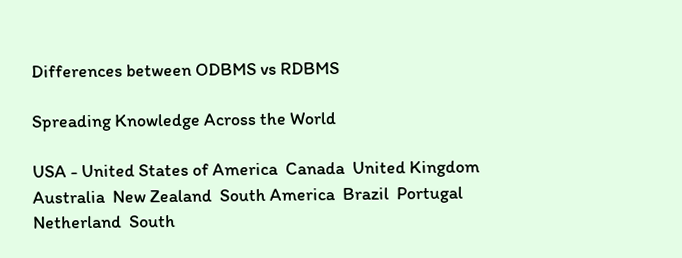Differences between ODBMS vs RDBMS

Spreading Knowledge Across the World

USA - United States of America  Canada  United Kingdom  Australia  New Zealand  South America  Brazil  Portugal  Netherland  South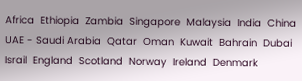Africa  Ethiopia  Zambia  Singapore  Malaysia  India  China  UAE - Saudi Arabia  Qatar  Oman  Kuwait  Bahrain  Dubai  Israil  England  Scotland  Norway  Ireland  Denmark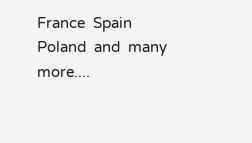France  Spain  Poland  and  many more....